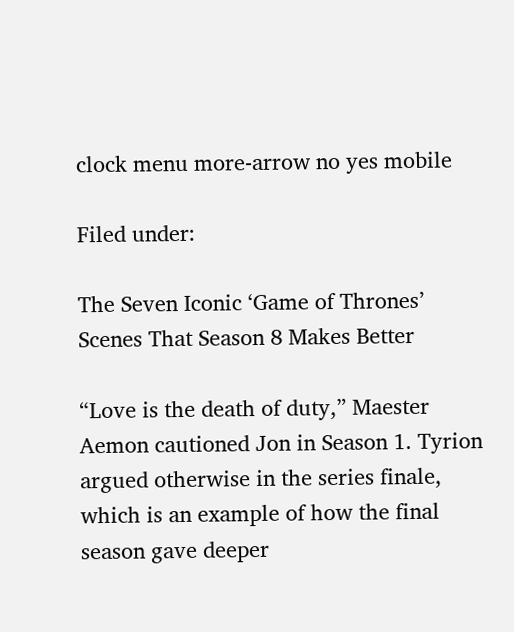clock menu more-arrow no yes mobile

Filed under:

The Seven Iconic ‘Game of Thrones’ Scenes That Season 8 Makes Better

“Love is the death of duty,” Maester Aemon cautioned Jon in Season 1. Tyrion argued otherwise in the series finale, which is an example of how the final season gave deeper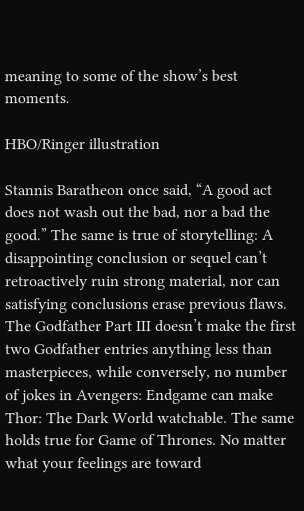meaning to some of the show’s best moments.

HBO/Ringer illustration

Stannis Baratheon once said, “A good act does not wash out the bad, nor a bad the good.” The same is true of storytelling: A disappointing conclusion or sequel can’t retroactively ruin strong material, nor can satisfying conclusions erase previous flaws. The Godfather Part III doesn’t make the first two Godfather entries anything less than masterpieces, while conversely, no number of jokes in Avengers: Endgame can make Thor: The Dark World watchable. The same holds true for Game of Thrones. No matter what your feelings are toward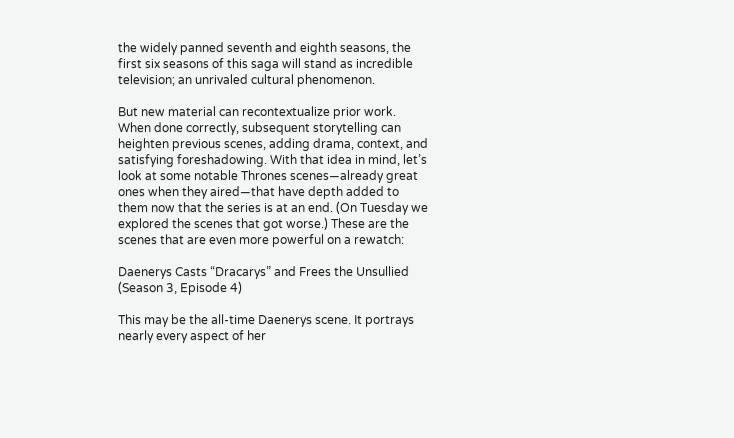the widely panned seventh and eighth seasons, the first six seasons of this saga will stand as incredible television; an unrivaled cultural phenomenon.

But new material can recontextualize prior work. When done correctly, subsequent storytelling can heighten previous scenes, adding drama, context, and satisfying foreshadowing. With that idea in mind, let’s look at some notable Thrones scenes—already great ones when they aired—that have depth added to them now that the series is at an end. (On Tuesday we explored the scenes that got worse.) These are the scenes that are even more powerful on a rewatch:

Daenerys Casts “Dracarys” and Frees the Unsullied (Season 3, Episode 4)

This may be the all-time Daenerys scene. It portrays nearly every aspect of her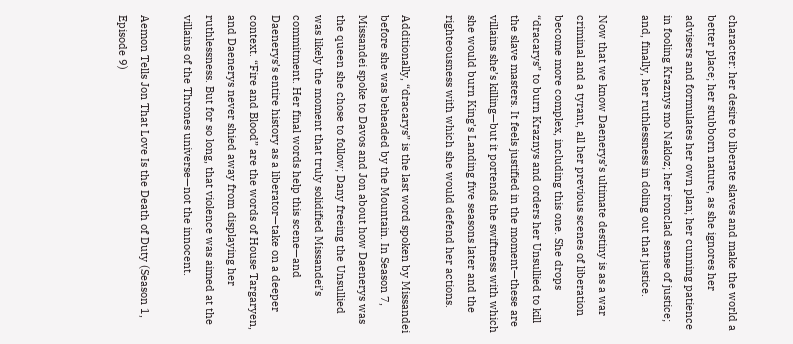character: her desire to liberate slaves and make the world a better place; her stubborn nature, as she ignores her advisers and formulates her own plan; her cunning patience in fooling Kraznys mo Nakloz; her ironclad sense of justice; and, finally, her ruthlessness in doling out that justice.

Now that we know Daenerys’s ultimate destiny is as a war criminal and a tyrant, all her previous scenes of liberation become more complex, including this one. She drops “dracarys” to burn Kraznys and orders her Unsullied to kill the slave masters. It feels justified in the moment—these are villains she’s killing—but it portends the swiftness with which she would burn King’s Landing five seasons later and the righteousness with which she would defend her actions.

Additionally, “dracarys” is the last word spoken by Missandei before she was beheaded by the Mountain. In Season 7, Missandei spoke to Davos and Jon about how Daenerys was the queen she chose to follow; Dany freeing the Unsullied was likely the moment that truly solidified Missandei’s commitment. Her final words help this scene—and Daenerys’s entire history as a liberator—take on a deeper context. “Fire and Blood” are the words of House Targaryen, and Daenerys never shied away from displaying her ruthlessness. But for so long, that violence was aimed at the villains of the Thrones universe—not the innocent.

Aemon Tells Jon That Love Is the Death of Duty (Season 1, Episode 9)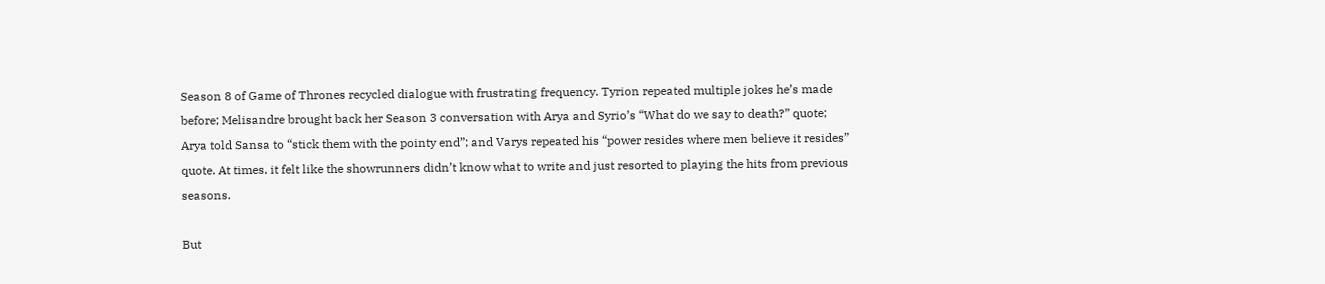Season 8 of Game of Thrones recycled dialogue with frustrating frequency. Tyrion repeated multiple jokes he’s made before; Melisandre brought back her Season 3 conversation with Arya and Syrio’s “What do we say to death?” quote; Arya told Sansa to “stick them with the pointy end”; and Varys repeated his “power resides where men believe it resides” quote. At times, it felt like the showrunners didn’t know what to write and just resorted to playing the hits from previous seasons.

But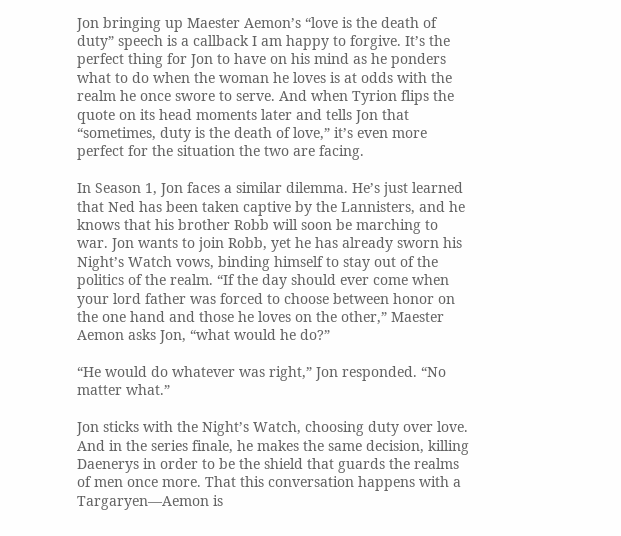Jon bringing up Maester Aemon’s “love is the death of duty” speech is a callback I am happy to forgive. It’s the perfect thing for Jon to have on his mind as he ponders what to do when the woman he loves is at odds with the realm he once swore to serve. And when Tyrion flips the quote on its head moments later and tells Jon that “sometimes, duty is the death of love,” it’s even more perfect for the situation the two are facing.

In Season 1, Jon faces a similar dilemma. He’s just learned that Ned has been taken captive by the Lannisters, and he knows that his brother Robb will soon be marching to war. Jon wants to join Robb, yet he has already sworn his Night’s Watch vows, binding himself to stay out of the politics of the realm. “If the day should ever come when your lord father was forced to choose between honor on the one hand and those he loves on the other,” Maester Aemon asks Jon, “what would he do?”

“He would do whatever was right,” Jon responded. “No matter what.”

Jon sticks with the Night’s Watch, choosing duty over love. And in the series finale, he makes the same decision, killing Daenerys in order to be the shield that guards the realms of men once more. That this conversation happens with a Targaryen—Aemon is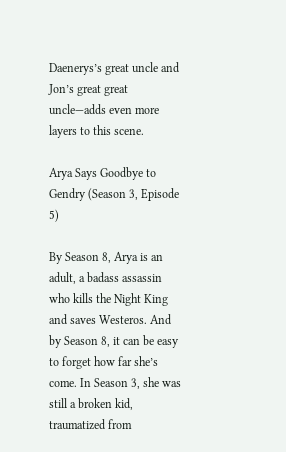Daenerys’s great uncle and Jon’s great great uncle—adds even more layers to this scene.

Arya Says Goodbye to Gendry (Season 3, Episode 5)

By Season 8, Arya is an adult, a badass assassin who kills the Night King and saves Westeros. And by Season 8, it can be easy to forget how far she’s come. In Season 3, she was still a broken kid, traumatized from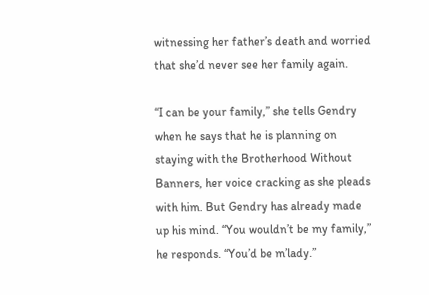witnessing her father’s death and worried that she’d never see her family again.

“I can be your family,” she tells Gendry when he says that he is planning on staying with the Brotherhood Without Banners, her voice cracking as she pleads with him. But Gendry has already made up his mind. “You wouldn’t be my family,” he responds. “You’d be m’lady.”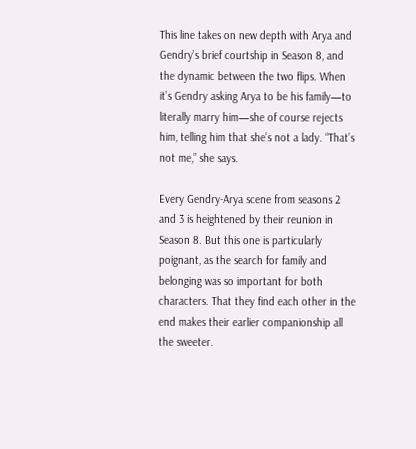This line takes on new depth with Arya and Gendry’s brief courtship in Season 8, and the dynamic between the two flips. When it’s Gendry asking Arya to be his family—to literally marry him—she of course rejects him, telling him that she’s not a lady. “That’s not me,” she says.

Every Gendry-Arya scene from seasons 2 and 3 is heightened by their reunion in Season 8. But this one is particularly poignant, as the search for family and belonging was so important for both characters. That they find each other in the end makes their earlier companionship all the sweeter.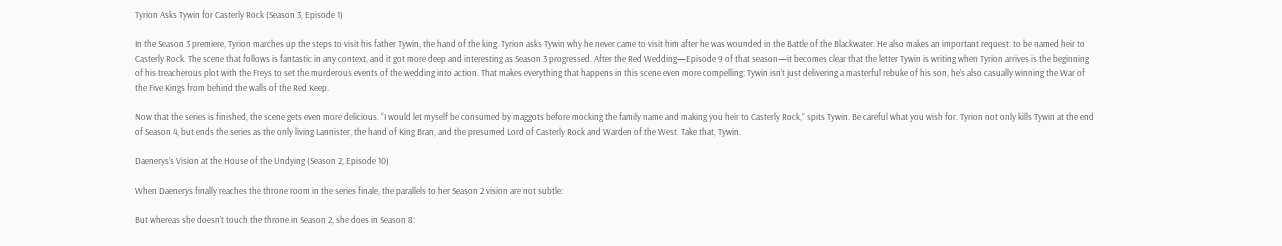Tyrion Asks Tywin for Casterly Rock (Season 3, Episode 1)

In the Season 3 premiere, Tyrion marches up the steps to visit his father Tywin, the hand of the king. Tyrion asks Tywin why he never came to visit him after he was wounded in the Battle of the Blackwater. He also makes an important request: to be named heir to Casterly Rock. The scene that follows is fantastic in any context, and it got more deep and interesting as Season 3 progressed. After the Red Wedding—Episode 9 of that season—it becomes clear that the letter Tywin is writing when Tyrion arrives is the beginning of his treacherous plot with the Freys to set the murderous events of the wedding into action. That makes everything that happens in this scene even more compelling: Tywin isn’t just delivering a masterful rebuke of his son, he’s also casually winning the War of the Five Kings from behind the walls of the Red Keep.

Now that the series is finished, the scene gets even more delicious. “I would let myself be consumed by maggots before mocking the family name and making you heir to Casterly Rock,” spits Tywin. Be careful what you wish for. Tyrion not only kills Tywin at the end of Season 4, but ends the series as the only living Lannister, the hand of King Bran, and the presumed Lord of Casterly Rock and Warden of the West. Take that, Tywin.

Daenerys’s Vision at the House of the Undying (Season 2, Episode 10)

When Daenerys finally reaches the throne room in the series finale, the parallels to her Season 2 vision are not subtle:

But whereas she doesn’t touch the throne in Season 2, she does in Season 8: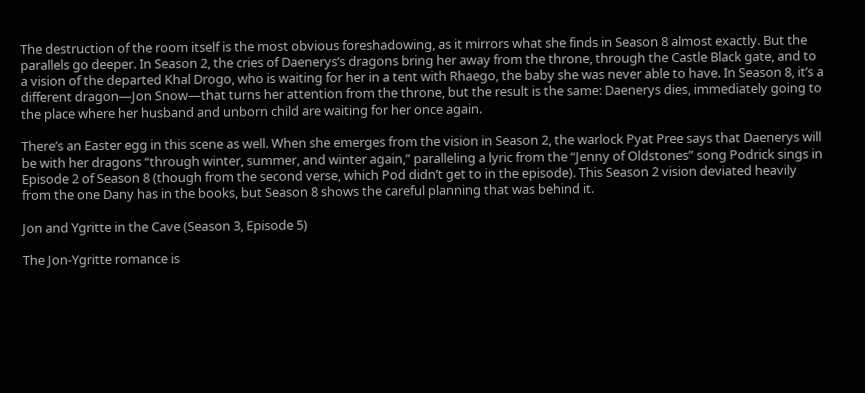The destruction of the room itself is the most obvious foreshadowing, as it mirrors what she finds in Season 8 almost exactly. But the parallels go deeper. In Season 2, the cries of Daenerys’s dragons bring her away from the throne, through the Castle Black gate, and to a vision of the departed Khal Drogo, who is waiting for her in a tent with Rhaego, the baby she was never able to have. In Season 8, it’s a different dragon—Jon Snow—that turns her attention from the throne, but the result is the same: Daenerys dies, immediately going to the place where her husband and unborn child are waiting for her once again.

There’s an Easter egg in this scene as well. When she emerges from the vision in Season 2, the warlock Pyat Pree says that Daenerys will be with her dragons “through winter, summer, and winter again,” paralleling a lyric from the “Jenny of Oldstones” song Podrick sings in Episode 2 of Season 8 (though from the second verse, which Pod didn’t get to in the episode). This Season 2 vision deviated heavily from the one Dany has in the books, but Season 8 shows the careful planning that was behind it.

Jon and Ygritte in the Cave (Season 3, Episode 5)

The Jon-Ygritte romance is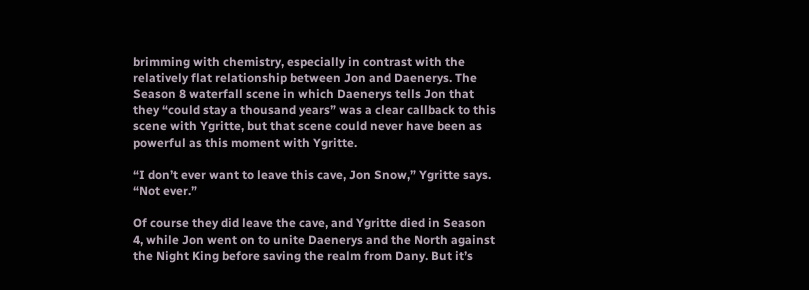brimming with chemistry, especially in contrast with the relatively flat relationship between Jon and Daenerys. The Season 8 waterfall scene in which Daenerys tells Jon that they “could stay a thousand years” was a clear callback to this scene with Ygritte, but that scene could never have been as powerful as this moment with Ygritte.

“I don’t ever want to leave this cave, Jon Snow,” Ygritte says. “Not ever.”

Of course they did leave the cave, and Ygritte died in Season 4, while Jon went on to unite Daenerys and the North against the Night King before saving the realm from Dany. But it’s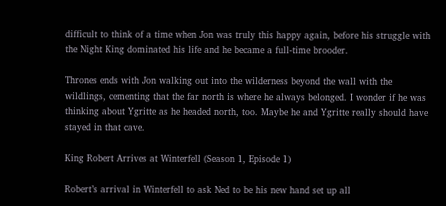difficult to think of a time when Jon was truly this happy again, before his struggle with the Night King dominated his life and he became a full-time brooder.

Thrones ends with Jon walking out into the wilderness beyond the wall with the wildlings, cementing that the far north is where he always belonged. I wonder if he was thinking about Ygritte as he headed north, too. Maybe he and Ygritte really should have stayed in that cave.

King Robert Arrives at Winterfell (Season 1, Episode 1)

Robert’s arrival in Winterfell to ask Ned to be his new hand set up all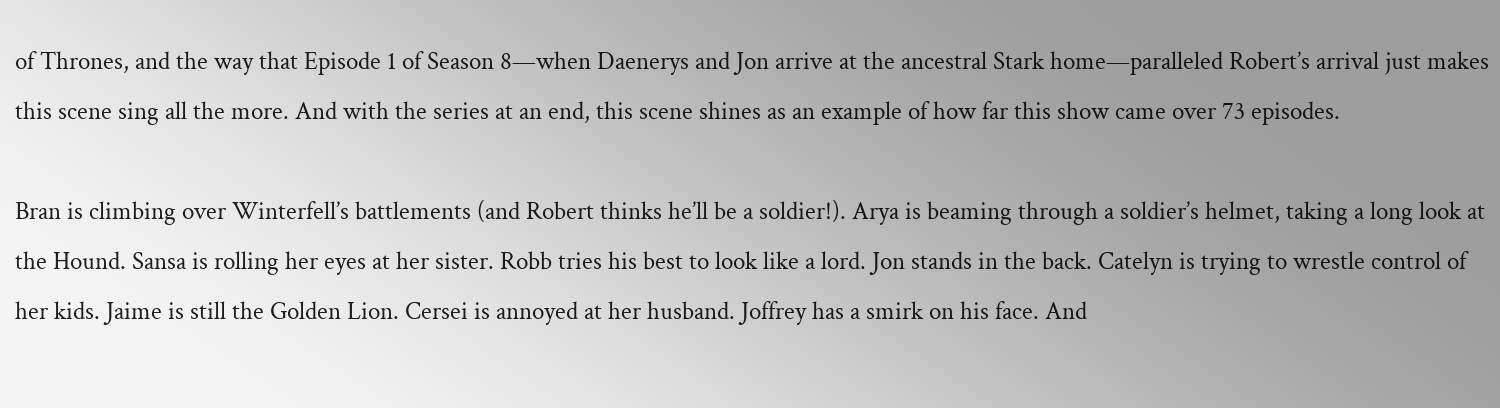of Thrones, and the way that Episode 1 of Season 8—when Daenerys and Jon arrive at the ancestral Stark home—paralleled Robert’s arrival just makes this scene sing all the more. And with the series at an end, this scene shines as an example of how far this show came over 73 episodes.

Bran is climbing over Winterfell’s battlements (and Robert thinks he’ll be a soldier!). Arya is beaming through a soldier’s helmet, taking a long look at the Hound. Sansa is rolling her eyes at her sister. Robb tries his best to look like a lord. Jon stands in the back. Catelyn is trying to wrestle control of her kids. Jaime is still the Golden Lion. Cersei is annoyed at her husband. Joffrey has a smirk on his face. And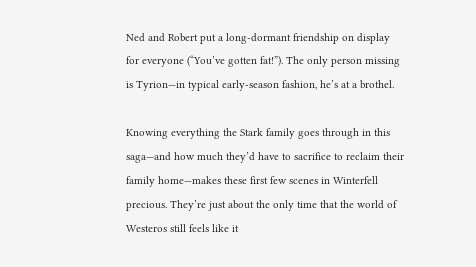Ned and Robert put a long-dormant friendship on display for everyone (“You’ve gotten fat!”). The only person missing is Tyrion—in typical early-season fashion, he’s at a brothel.

Knowing everything the Stark family goes through in this saga—and how much they’d have to sacrifice to reclaim their family home—makes these first few scenes in Winterfell precious. They’re just about the only time that the world of Westeros still feels like it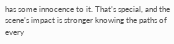has some innocence to it. That’s special, and the scene’s impact is stronger knowing the paths of every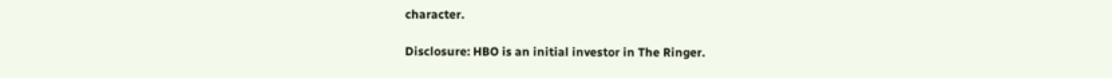character.

Disclosure: HBO is an initial investor in The Ringer.